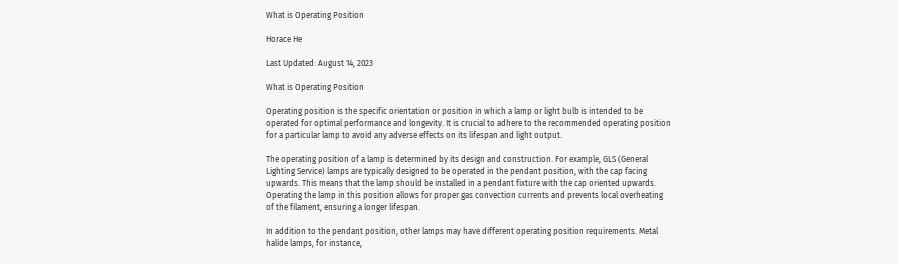What is Operating Position

Horace He

Last Updated: August 14, 2023

What is Operating Position

Operating position is the specific orientation or position in which a lamp or light bulb is intended to be operated for optimal performance and longevity. It is crucial to adhere to the recommended operating position for a particular lamp to avoid any adverse effects on its lifespan and light output.

The operating position of a lamp is determined by its design and construction. For example, GLS (General Lighting Service) lamps are typically designed to be operated in the pendant position, with the cap facing upwards. This means that the lamp should be installed in a pendant fixture with the cap oriented upwards. Operating the lamp in this position allows for proper gas convection currents and prevents local overheating of the filament, ensuring a longer lifespan.

In addition to the pendant position, other lamps may have different operating position requirements. Metal halide lamps, for instance,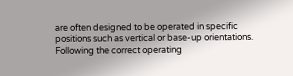are often designed to be operated in specific positions such as vertical or base-up orientations. Following the correct operating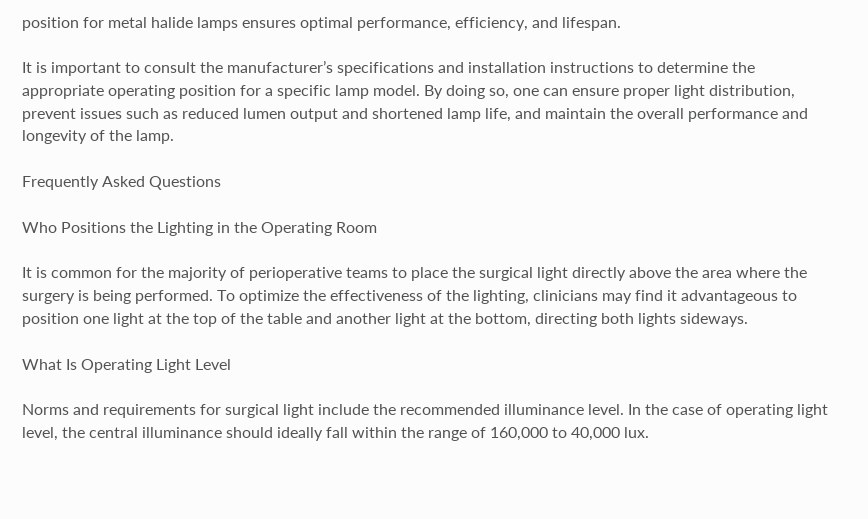position for metal halide lamps ensures optimal performance, efficiency, and lifespan.

It is important to consult the manufacturer’s specifications and installation instructions to determine the appropriate operating position for a specific lamp model. By doing so, one can ensure proper light distribution, prevent issues such as reduced lumen output and shortened lamp life, and maintain the overall performance and longevity of the lamp.

Frequently Asked Questions

Who Positions the Lighting in the Operating Room

It is common for the majority of perioperative teams to place the surgical light directly above the area where the surgery is being performed. To optimize the effectiveness of the lighting, clinicians may find it advantageous to position one light at the top of the table and another light at the bottom, directing both lights sideways.

What Is Operating Light Level

Norms and requirements for surgical light include the recommended illuminance level. In the case of operating light level, the central illuminance should ideally fall within the range of 160,000 to 40,000 lux.